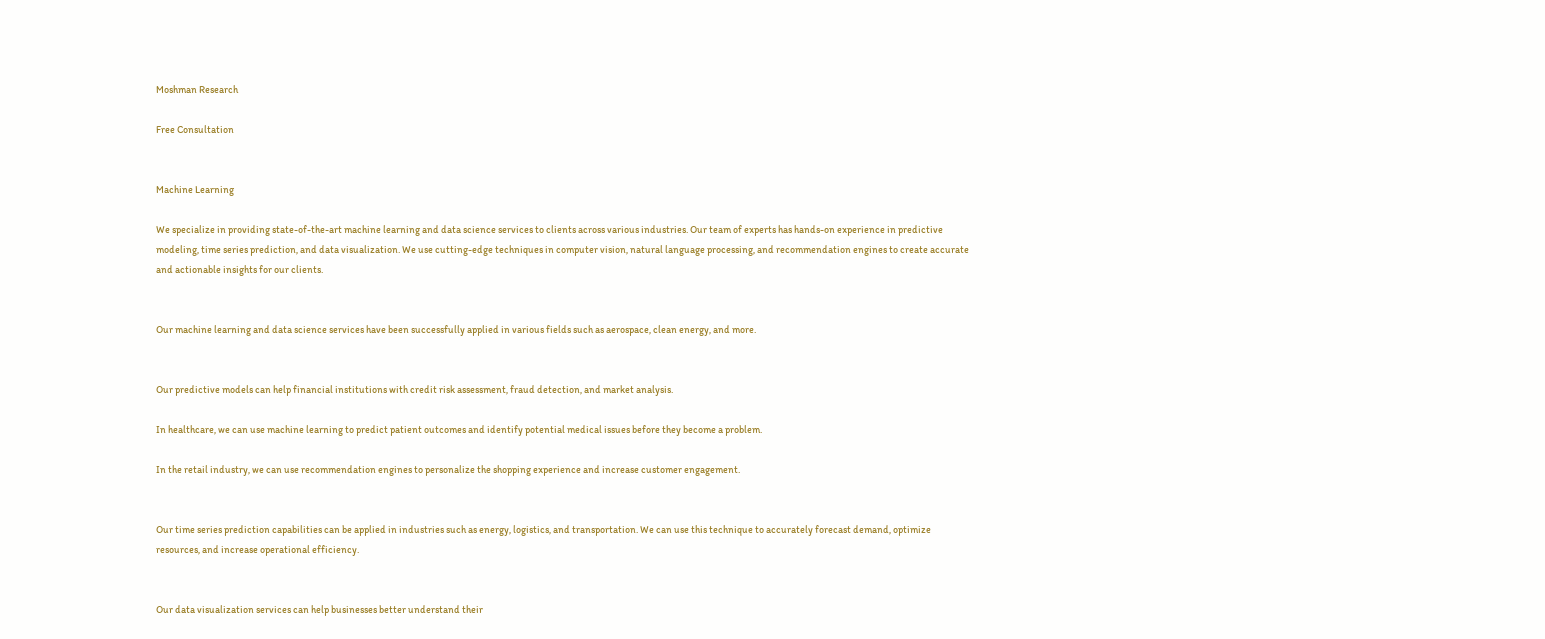Moshman Research

Free Consultation


Machine Learning

We specialize in providing state-of-the-art machine learning and data science services to clients across various industries. Our team of experts has hands-on experience in predictive modeling, time series prediction, and data visualization. We use cutting-edge techniques in computer vision, natural language processing, and recommendation engines to create accurate and actionable insights for our clients.


Our machine learning and data science services have been successfully applied in various fields such as aerospace, clean energy, and more.


Our predictive models can help financial institutions with credit risk assessment, fraud detection, and market analysis.

In healthcare, we can use machine learning to predict patient outcomes and identify potential medical issues before they become a problem.

In the retail industry, we can use recommendation engines to personalize the shopping experience and increase customer engagement.


Our time series prediction capabilities can be applied in industries such as energy, logistics, and transportation. We can use this technique to accurately forecast demand, optimize resources, and increase operational efficiency.


Our data visualization services can help businesses better understand their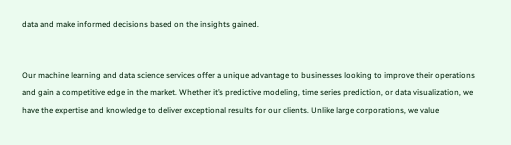data and make informed decisions based on the insights gained.


Our machine learning and data science services offer a unique advantage to businesses looking to improve their operations and gain a competitive edge in the market. Whether it’s predictive modeling, time series prediction, or data visualization, we have the expertise and knowledge to deliver exceptional results for our clients. Unlike large corporations, we value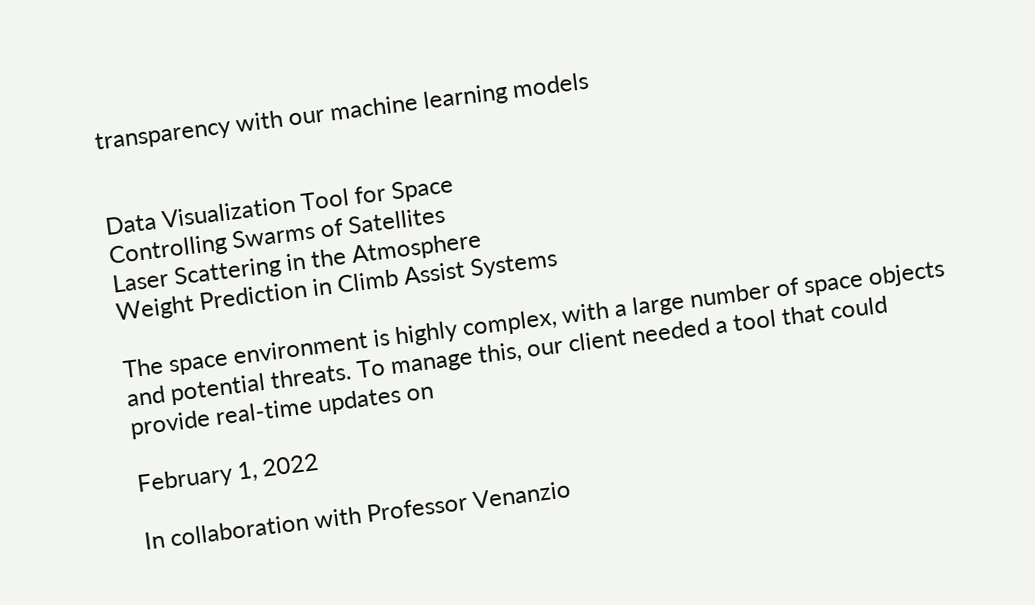transparency with our machine learning models


Data Visualization Tool for Space
Controlling Swarms of Satellites
Laser Scattering in the Atmosphere
Weight Prediction in Climb Assist Systems

The space environment is highly complex, with a large number of space objects and potential threats. To manage this, our client needed a tool that could provide real-time updates on

February 1, 2022

In collaboration with Professor Venanzio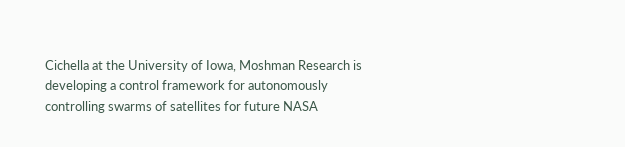Cichella at the University of Iowa, Moshman Research is developing a control framework for autonomously controlling swarms of satellites for future NASA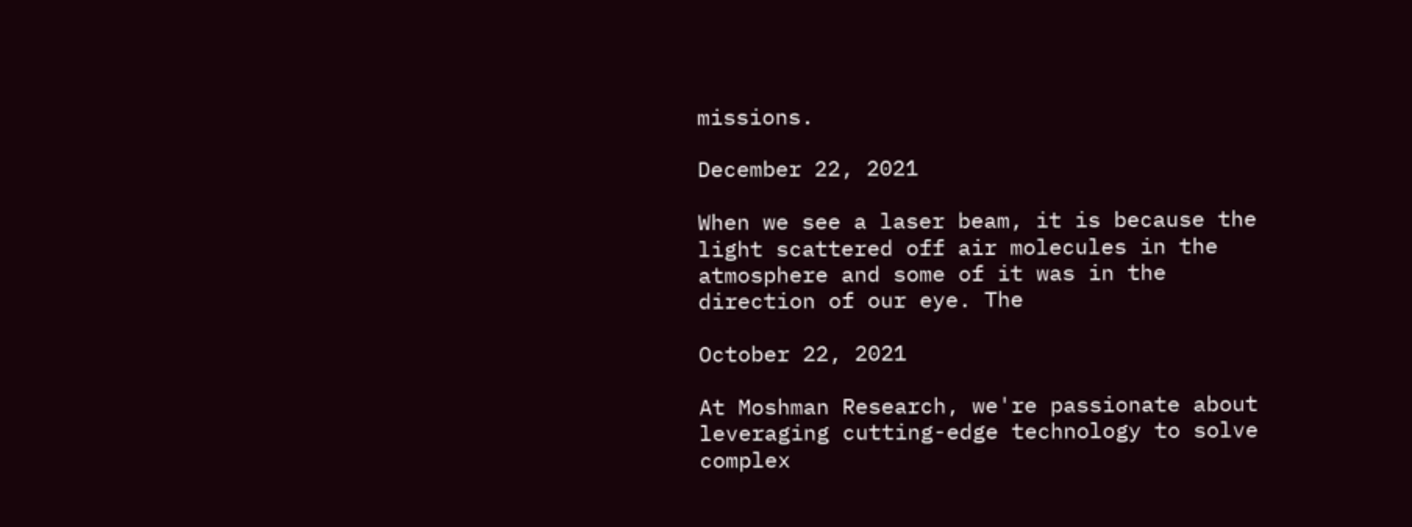missions.

December 22, 2021

When we see a laser beam, it is because the light scattered off air molecules in the atmosphere and some of it was in the direction of our eye. The

October 22, 2021

At Moshman Research, we're passionate about leveraging cutting-edge technology to solve complex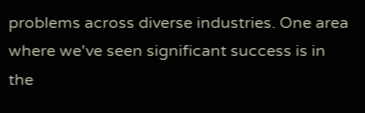problems across diverse industries. One area where we've seen significant success is in the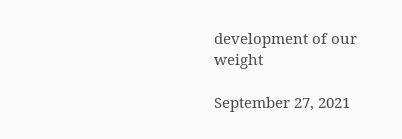development of our weight

September 27, 2021